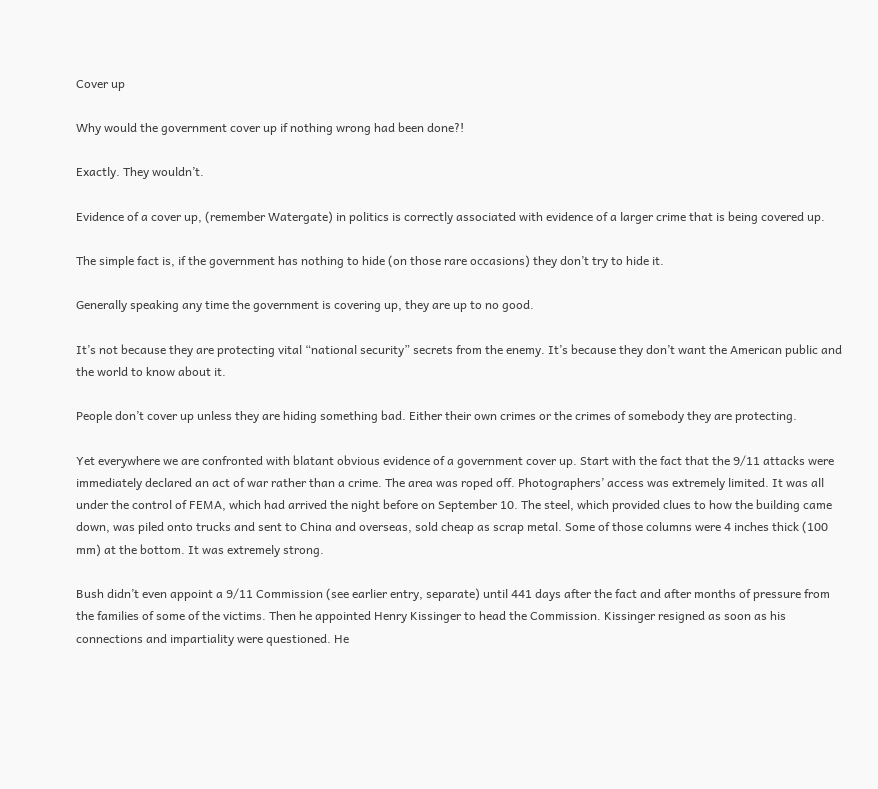Cover up

Why would the government cover up if nothing wrong had been done?!

Exactly. They wouldn’t.

Evidence of a cover up, (remember Watergate) in politics is correctly associated with evidence of a larger crime that is being covered up.

The simple fact is, if the government has nothing to hide (on those rare occasions) they don’t try to hide it.

Generally speaking any time the government is covering up, they are up to no good.

It’s not because they are protecting vital “national security” secrets from the enemy. It’s because they don’t want the American public and the world to know about it.

People don’t cover up unless they are hiding something bad. Either their own crimes or the crimes of somebody they are protecting.

Yet everywhere we are confronted with blatant obvious evidence of a government cover up. Start with the fact that the 9/11 attacks were immediately declared an act of war rather than a crime. The area was roped off. Photographers’ access was extremely limited. It was all under the control of FEMA, which had arrived the night before on September 10. The steel, which provided clues to how the building came down, was piled onto trucks and sent to China and overseas, sold cheap as scrap metal. Some of those columns were 4 inches thick (100 mm) at the bottom. It was extremely strong.

Bush didn’t even appoint a 9/11 Commission (see earlier entry, separate) until 441 days after the fact and after months of pressure from the families of some of the victims. Then he appointed Henry Kissinger to head the Commission. Kissinger resigned as soon as his connections and impartiality were questioned. He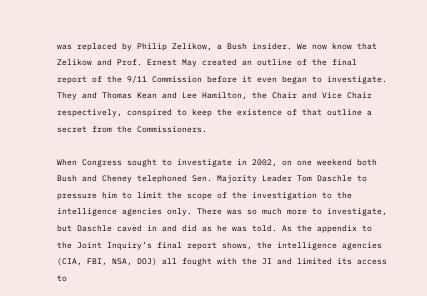was replaced by Philip Zelikow, a Bush insider. We now know that Zelikow and Prof. Ernest May created an outline of the final report of the 9/11 Commission before it even began to investigate. They and Thomas Kean and Lee Hamilton, the Chair and Vice Chair respectively, conspired to keep the existence of that outline a secret from the Commissioners.

When Congress sought to investigate in 2002, on one weekend both Bush and Cheney telephoned Sen. Majority Leader Tom Daschle to pressure him to limit the scope of the investigation to the intelligence agencies only. There was so much more to investigate, but Daschle caved in and did as he was told. As the appendix to the Joint Inquiry’s final report shows, the intelligence agencies (CIA, FBI, NSA, DOJ) all fought with the JI and limited its access to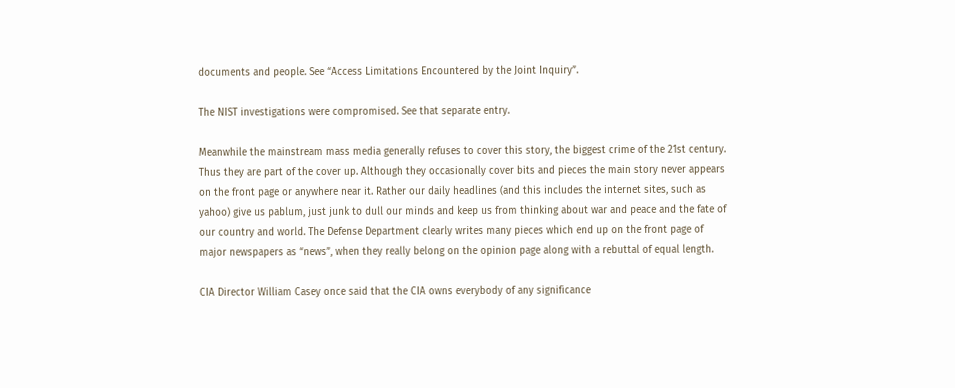documents and people. See “Access Limitations Encountered by the Joint Inquiry”.

The NIST investigations were compromised. See that separate entry.

Meanwhile the mainstream mass media generally refuses to cover this story, the biggest crime of the 21st century. Thus they are part of the cover up. Although they occasionally cover bits and pieces the main story never appears on the front page or anywhere near it. Rather our daily headlines (and this includes the internet sites, such as yahoo) give us pablum, just junk to dull our minds and keep us from thinking about war and peace and the fate of our country and world. The Defense Department clearly writes many pieces which end up on the front page of major newspapers as “news”, when they really belong on the opinion page along with a rebuttal of equal length.

CIA Director William Casey once said that the CIA owns everybody of any significance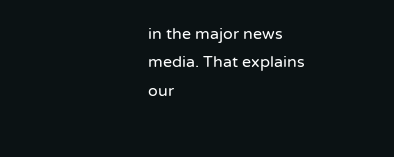in the major news media. That explains our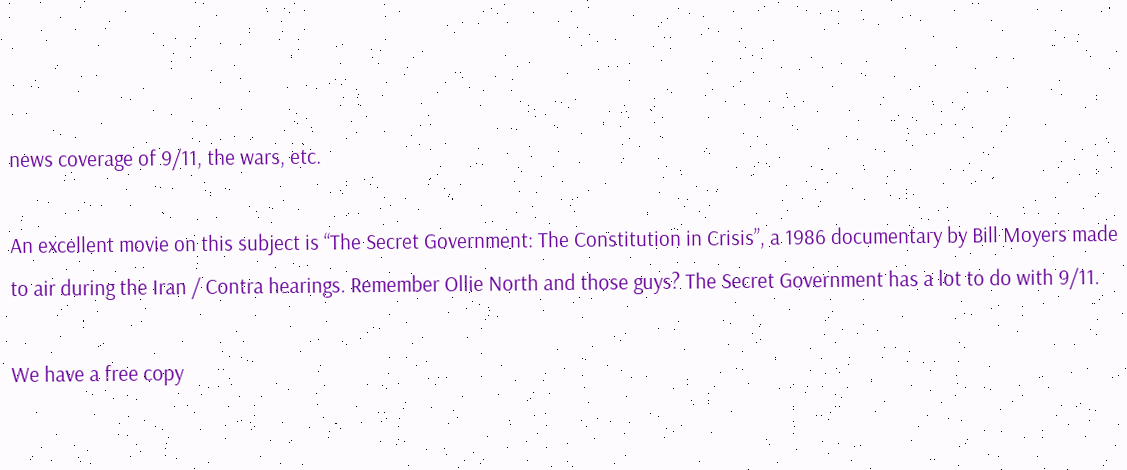news coverage of 9/11, the wars, etc.

An excellent movie on this subject is “The Secret Government: The Constitution in Crisis”, a 1986 documentary by Bill Moyers made to air during the Iran / Contra hearings. Remember Ollie North and those guys? The Secret Government has a lot to do with 9/11.

We have a free copy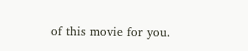of this movie for you.